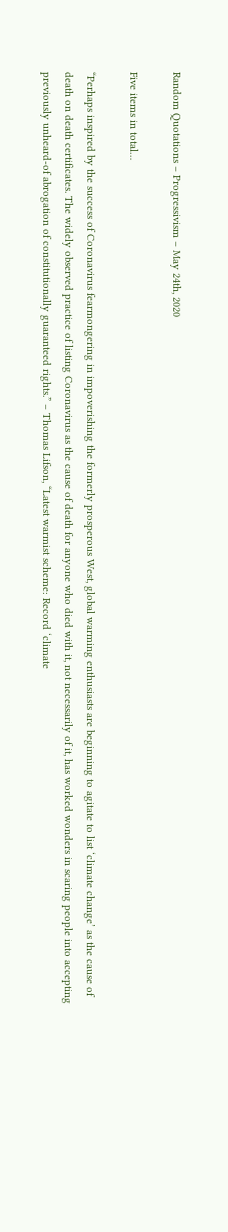Random Quotations – Progressivism – May 24th, 2020

Five items in total…

“Perhaps inspired by the success of Coronavirus fearmongering in impoverishing the formerly prosperous West, global warming enthusiasts are beginning to agitate to list ‘climate change’ as the cause of death on death certificates. The widely observed practice of listing Coronavirus as the cause of death for anyone who died with it, not necessarily of it, has worked wonders in scaring people into accepting previously unheard-of abrogation of constitutionally guaranteed rights.” – Thomas Lifson, “Latest warmist scheme: Record ‘climate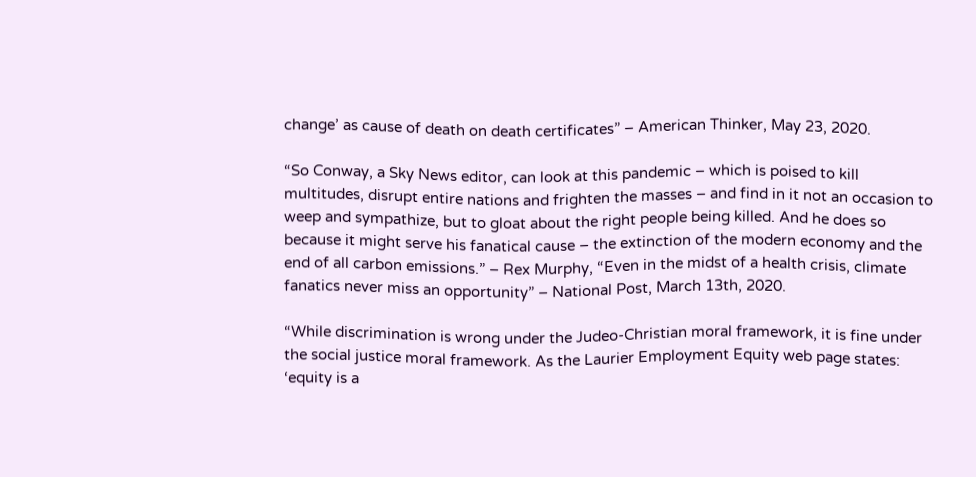change’ as cause of death on death certificates” – American Thinker, May 23, 2020.

“So Conway, a Sky News editor, can look at this pandemic – which is poised to kill multitudes, disrupt entire nations and frighten the masses – and find in it not an occasion to weep and sympathize, but to gloat about the right people being killed. And he does so because it might serve his fanatical cause – the extinction of the modern economy and the end of all carbon emissions.” – Rex Murphy, “Even in the midst of a health crisis, climate fanatics never miss an opportunity” – National Post, March 13th, 2020.

“While discrimination is wrong under the Judeo-Christian moral framework, it is fine under the social justice moral framework. As the Laurier Employment Equity web page states: ‘equity is a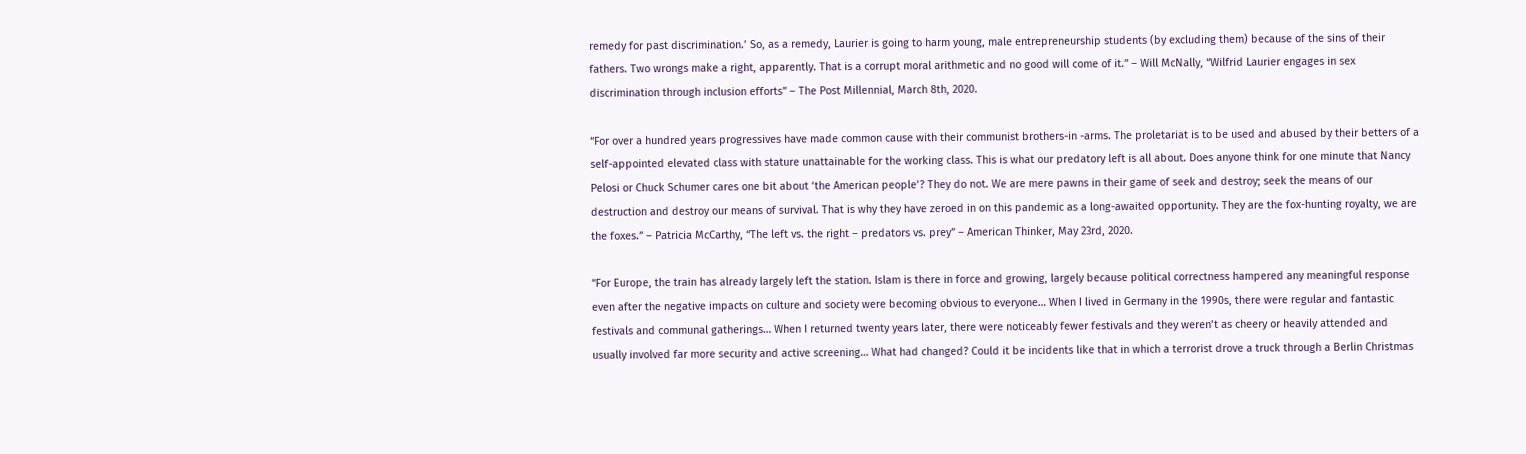remedy for past discrimination.’ So, as a remedy, Laurier is going to harm young, male entrepreneurship students (by excluding them) because of the sins of their fathers. Two wrongs make a right, apparently. That is a corrupt moral arithmetic and no good will come of it.” – Will McNally, “Wilfrid Laurier engages in sex discrimination through inclusion efforts” – The Post Millennial, March 8th, 2020.

“For over a hundred years progressives have made common cause with their communist brothers-in -arms. The proletariat is to be used and abused by their betters of a self-appointed elevated class with stature unattainable for the working class. This is what our predatory left is all about. Does anyone think for one minute that Nancy Pelosi or Chuck Schumer cares one bit about ‘the American people’? They do not. We are mere pawns in their game of seek and destroy; seek the means of our destruction and destroy our means of survival. That is why they have zeroed in on this pandemic as a long-awaited opportunity. They are the fox-hunting royalty, we are the foxes.” – Patricia McCarthy, “The left vs. the right – predators vs. prey” – American Thinker, May 23rd, 2020.

“For Europe, the train has already largely left the station. Islam is there in force and growing, largely because political correctness hampered any meaningful response even after the negative impacts on culture and society were becoming obvious to everyone… When I lived in Germany in the 1990s, there were regular and fantastic festivals and communal gatherings… When I returned twenty years later, there were noticeably fewer festivals and they weren’t as cheery or heavily attended and usually involved far more security and active screening… What had changed? Could it be incidents like that in which a terrorist drove a truck through a Berlin Christmas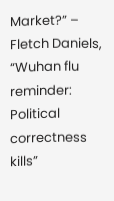Market?” – Fletch Daniels, “Wuhan flu reminder: Political correctness kills”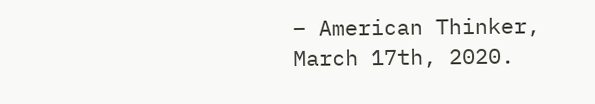– American Thinker, March 17th, 2020.